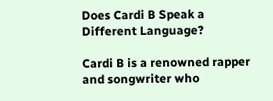Does Cardi B Speak a Different Language?

Cardi B is a renowned rapper and songwriter who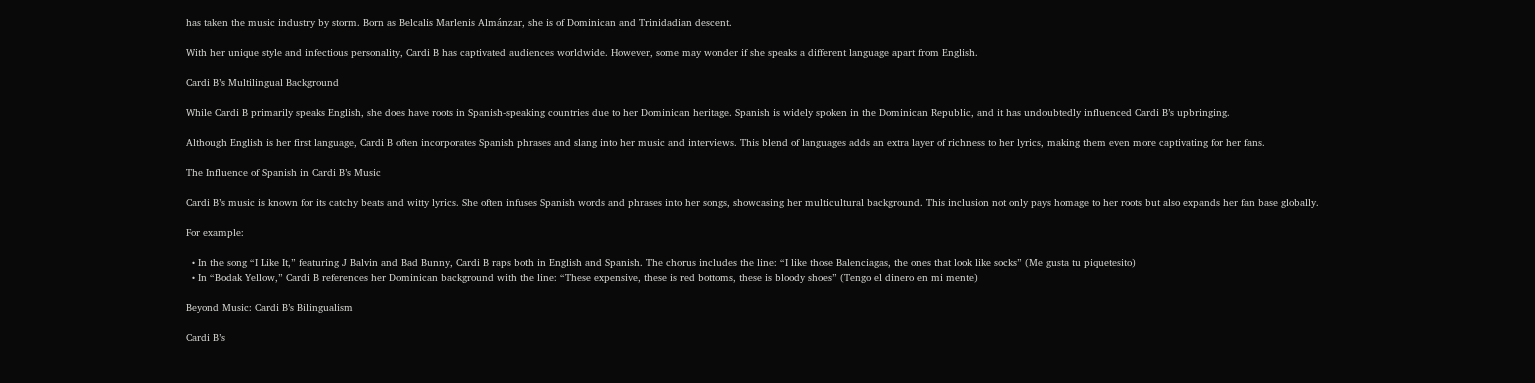has taken the music industry by storm. Born as Belcalis Marlenis Almánzar, she is of Dominican and Trinidadian descent.

With her unique style and infectious personality, Cardi B has captivated audiences worldwide. However, some may wonder if she speaks a different language apart from English.

Cardi B’s Multilingual Background

While Cardi B primarily speaks English, she does have roots in Spanish-speaking countries due to her Dominican heritage. Spanish is widely spoken in the Dominican Republic, and it has undoubtedly influenced Cardi B’s upbringing.

Although English is her first language, Cardi B often incorporates Spanish phrases and slang into her music and interviews. This blend of languages adds an extra layer of richness to her lyrics, making them even more captivating for her fans.

The Influence of Spanish in Cardi B’s Music

Cardi B’s music is known for its catchy beats and witty lyrics. She often infuses Spanish words and phrases into her songs, showcasing her multicultural background. This inclusion not only pays homage to her roots but also expands her fan base globally.

For example:

  • In the song “I Like It,” featuring J Balvin and Bad Bunny, Cardi B raps both in English and Spanish. The chorus includes the line: “I like those Balenciagas, the ones that look like socks” (Me gusta tu piquetesito)
  • In “Bodak Yellow,” Cardi B references her Dominican background with the line: “These expensive, these is red bottoms, these is bloody shoes” (Tengo el dinero en mi mente)

Beyond Music: Cardi B’s Bilingualism

Cardi B’s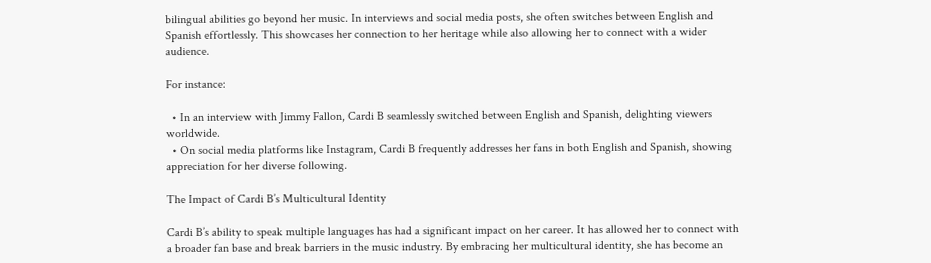bilingual abilities go beyond her music. In interviews and social media posts, she often switches between English and Spanish effortlessly. This showcases her connection to her heritage while also allowing her to connect with a wider audience.

For instance:

  • In an interview with Jimmy Fallon, Cardi B seamlessly switched between English and Spanish, delighting viewers worldwide.
  • On social media platforms like Instagram, Cardi B frequently addresses her fans in both English and Spanish, showing appreciation for her diverse following.

The Impact of Cardi B’s Multicultural Identity

Cardi B’s ability to speak multiple languages has had a significant impact on her career. It has allowed her to connect with a broader fan base and break barriers in the music industry. By embracing her multicultural identity, she has become an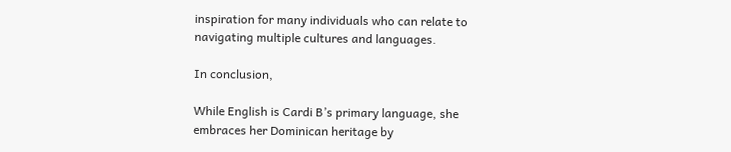inspiration for many individuals who can relate to navigating multiple cultures and languages.

In conclusion,

While English is Cardi B’s primary language, she embraces her Dominican heritage by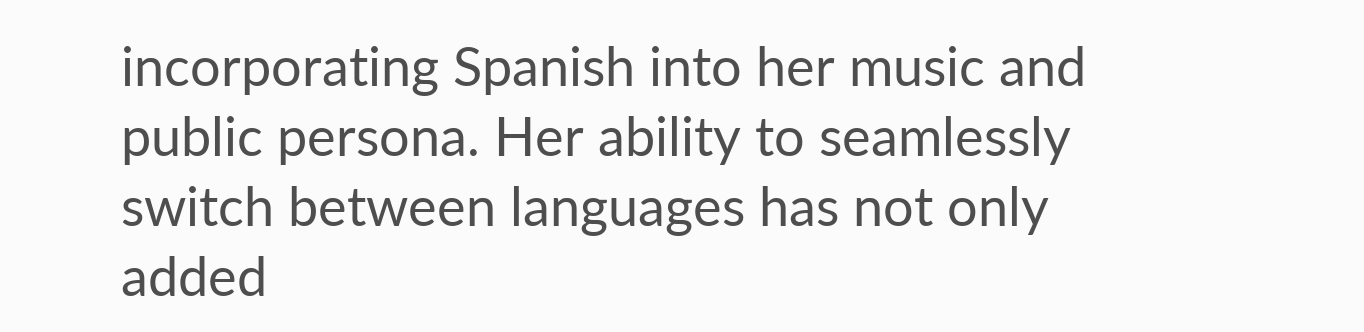incorporating Spanish into her music and public persona. Her ability to seamlessly switch between languages has not only added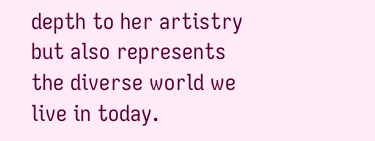depth to her artistry but also represents the diverse world we live in today.